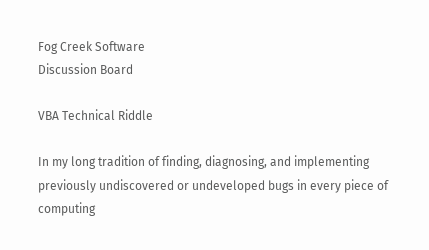Fog Creek Software
Discussion Board

VBA Technical Riddle

In my long tradition of finding, diagnosing, and implementing previously undiscovered or undeveloped bugs in every piece of computing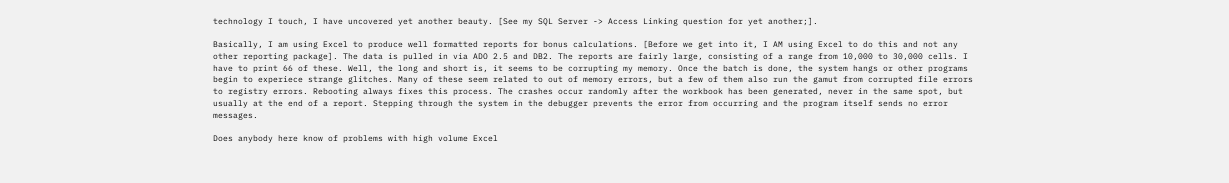technology I touch, I have uncovered yet another beauty. [See my SQL Server -> Access Linking question for yet another;].

Basically, I am using Excel to produce well formatted reports for bonus calculations. [Before we get into it, I AM using Excel to do this and not any other reporting package]. The data is pulled in via ADO 2.5 and DB2. The reports are fairly large, consisting of a range from 10,000 to 30,000 cells. I have to print 66 of these. Well, the long and short is, it seems to be corrupting my memory. Once the batch is done, the system hangs or other programs begin to experiece strange glitches. Many of these seem related to out of memory errors, but a few of them also run the gamut from corrupted file errors to registry errors. Rebooting always fixes this process. The crashes occur randomly after the workbook has been generated, never in the same spot, but usually at the end of a report. Stepping through the system in the debugger prevents the error from occurring and the program itself sends no error messages.

Does anybody here know of problems with high volume Excel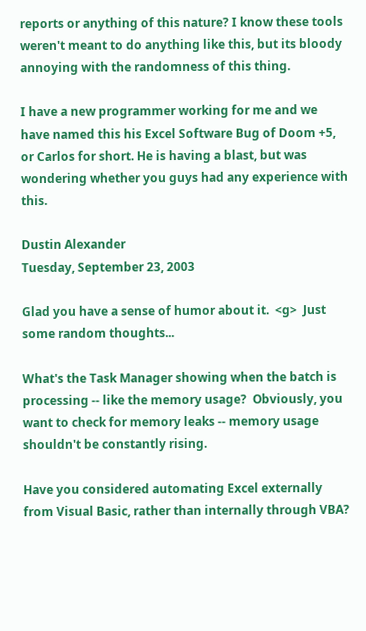reports or anything of this nature? I know these tools weren't meant to do anything like this, but its bloody annoying with the randomness of this thing.

I have a new programmer working for me and we have named this his Excel Software Bug of Doom +5, or Carlos for short. He is having a blast, but was wondering whether you guys had any experience with this.

Dustin Alexander
Tuesday, September 23, 2003

Glad you have a sense of humor about it.  <g>  Just some random thoughts...

What's the Task Manager showing when the batch is processing -- like the memory usage?  Obviously, you want to check for memory leaks -- memory usage shouldn't be constantly rising.

Have you considered automating Excel externally from Visual Basic, rather than internally through VBA?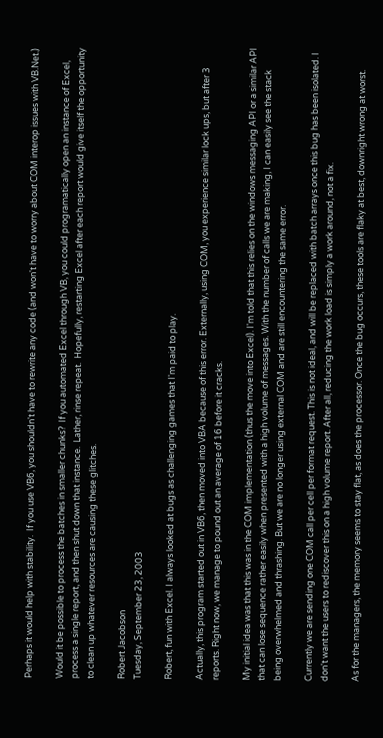Perhaps it would help with stability.  If you use VB6, you shouldn't have to rewrite any code (and won't have to worry about COM interop issues with VB.Net.)

Would it be possible to process the batches in smaller chunks?  If you automated Excel through VB, you could programatically open an instance of Excel, process a single report, and then shut down that instance.  Lather, rinse repeat.  Hopefully, restarting Excel after each report would give itself the opportunity to clean up whatever resources are causing these glitches.

Robert Jacobson
Tuesday, September 23, 2003

Robert, fun with Excel. I always looked at bugs as challenging games that I'm paid to play.

Actually, this program started out in VB6, then moved into VBA because of this error. Externally, using COM, you experience similar lock ups, but after 3 reports. Right now, we manage to pound out an average of 16 before it cracks.

My initial idea was that this was in the COM implementation (thus the move into Excel). I'm told that this relies on the windows messaging API or a similar API that can lose sequence rather easily when presented with a high volume of messages. With the number of calls we are making, I can easily see the stack being overwhelmed and thrashing. But we are no longer using external COM and are still encountering the same error.

Currently we are sending one COM call per cell per format request. This is not ideal, and will be replaced with batch arrays once this bug has been isolated. I don't want the users to rediscover this on a high volume report. After all, reducing the work load is simply a work around, not a fix.

As for the managers, the memory seems to stay flat, as does the processor. Once the bug occurs, these tools are flaky at best, downright wrong at worst.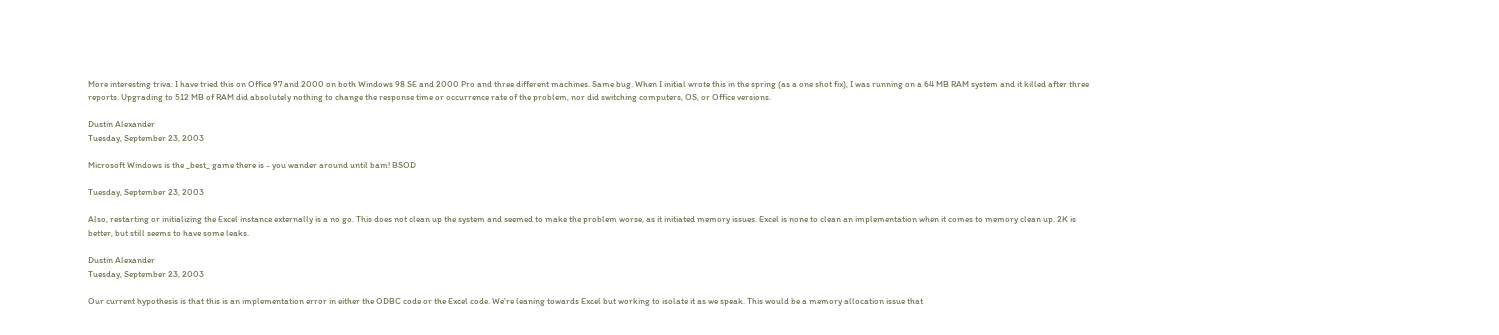More interesting triva: I have tried this on Office 97 and 2000 on both Windows 98 SE and 2000 Pro and three different machines. Same bug. When I initial wrote this in the spring (as a one shot fix), I was running on a 64 MB RAM system and it killed after three reports. Upgrading to 512 MB of RAM did absolutely nothing to change the response time or occurrence rate of the problem, nor did switching computers, OS, or Office versions.

Dustin Alexander
Tuesday, September 23, 2003

Microsoft Windows is the _best_ game there is - you wander around until bam! BSOD

Tuesday, September 23, 2003

Also, restarting or initializing the Excel instance externally is a no go. This does not clean up the system and seemed to make the problem worse, as it initiated memory issues. Excel is none to clean an implementation when it comes to memory clean up. 2K is better, but still seems to have some leaks.

Dustin Alexander
Tuesday, September 23, 2003

Our current hypothesis is that this is an implementation error in either the ODBC code or the Excel code. We're leaning towards Excel but working to isolate it as we speak. This would be a memory allocation issue that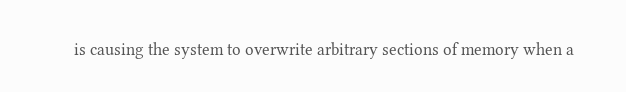is causing the system to overwrite arbitrary sections of memory when a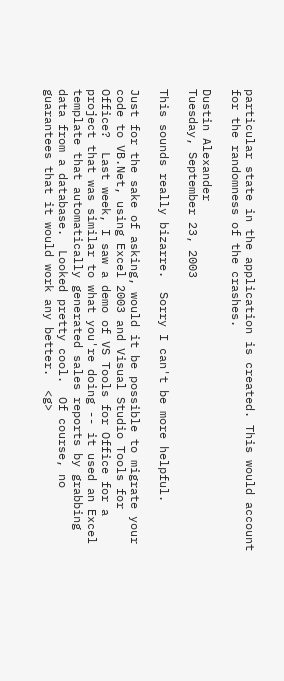particular state in the application is created. This would account for the randomness of the crashes.

Dustin Alexander
Tuesday, September 23, 2003

This sounds really bizarre.  Sorry I can't be more helpful.

Just for the sake of asking, would it be possible to migrate your code to VB.Net, using Excel 2003 and Visual Studio Tools for Office?  Last week, I saw a demo of VS Tools for Office for a project that was similar to what you're doing -- it used an Excel template that automatically generated sales reports by grabbing data from a database.  Looked pretty cool.  Of course, no guarantees that it would work any better.  <g>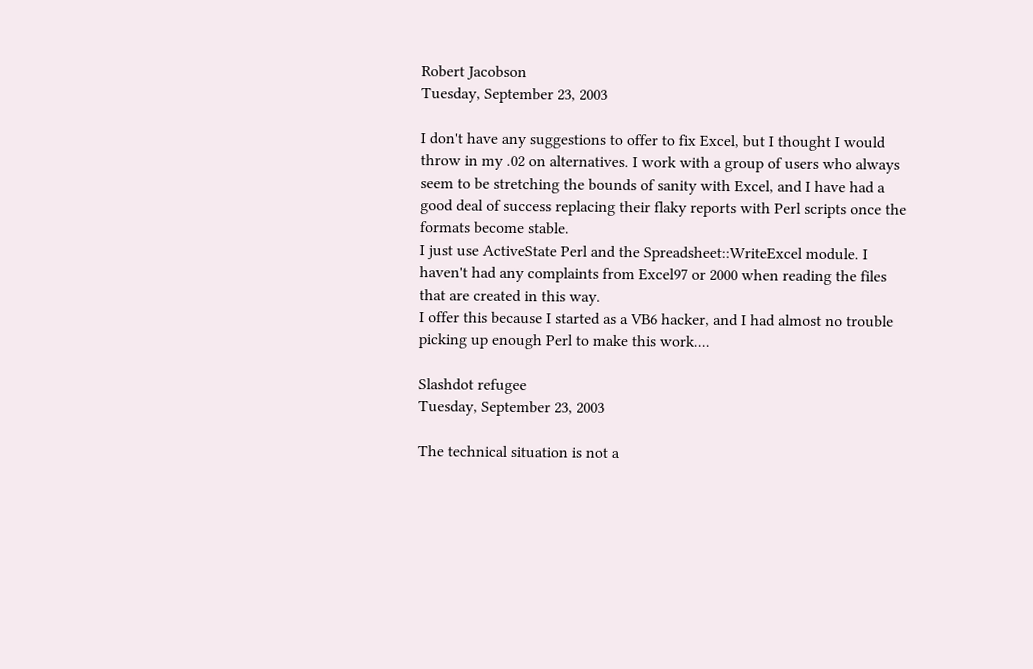Robert Jacobson
Tuesday, September 23, 2003

I don't have any suggestions to offer to fix Excel, but I thought I would throw in my .02 on alternatives. I work with a group of users who always seem to be stretching the bounds of sanity with Excel, and I have had a good deal of success replacing their flaky reports with Perl scripts once the formats become stable.
I just use ActiveState Perl and the Spreadsheet::WriteExcel module. I haven't had any complaints from Excel97 or 2000 when reading the files that are created in this way.
I offer this because I started as a VB6 hacker, and I had almost no trouble picking up enough Perl to make this work....

Slashdot refugee
Tuesday, September 23, 2003

The technical situation is not a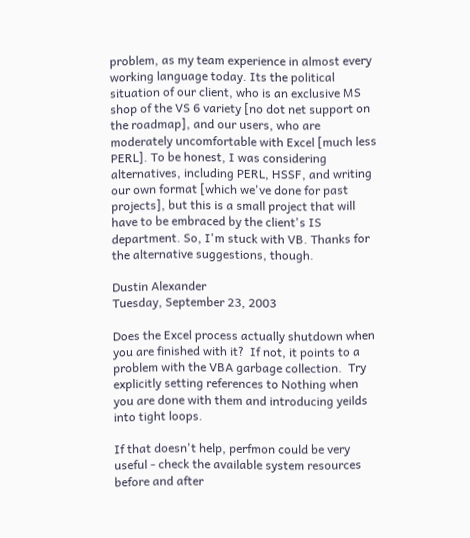problem, as my team experience in almost every working language today. Its the political situation of our client, who is an exclusive MS shop of the VS 6 variety [no dot net support on the roadmap], and our users, who are moderately uncomfortable with Excel [much less PERL]. To be honest, I was considering alternatives, including PERL, HSSF, and writing our own format [which we've done for past projects], but this is a small project that will have to be embraced by the client's IS department. So, I'm stuck with VB. Thanks for the alternative suggestions, though.

Dustin Alexander
Tuesday, September 23, 2003

Does the Excel process actually shutdown when you are finished with it?  If not, it points to a problem with the VBA garbage collection.  Try explicitly setting references to Nothing when you are done with them and introducing yeilds into tight loops.

If that doesn't help, perfmon could be very useful - check the available system resources before and after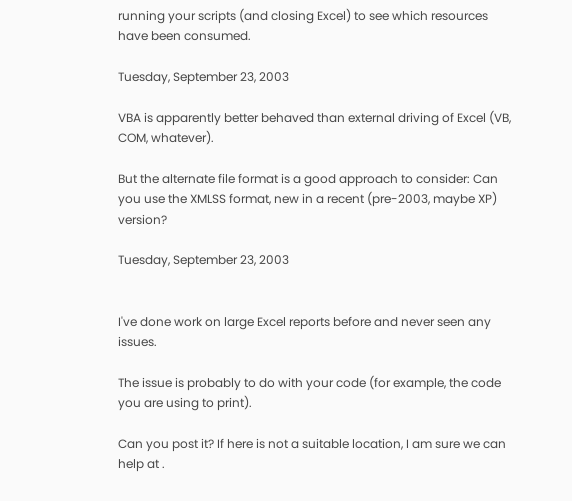running your scripts (and closing Excel) to see which resources have been consumed.

Tuesday, September 23, 2003

VBA is apparently better behaved than external driving of Excel (VB, COM, whatever).

But the alternate file format is a good approach to consider: Can you use the XMLSS format, new in a recent (pre-2003, maybe XP) version?

Tuesday, September 23, 2003


I've done work on large Excel reports before and never seen any issues.

The issue is probably to do with your code (for example, the code you are using to print).

Can you post it? If here is not a suitable location, I am sure we can help at .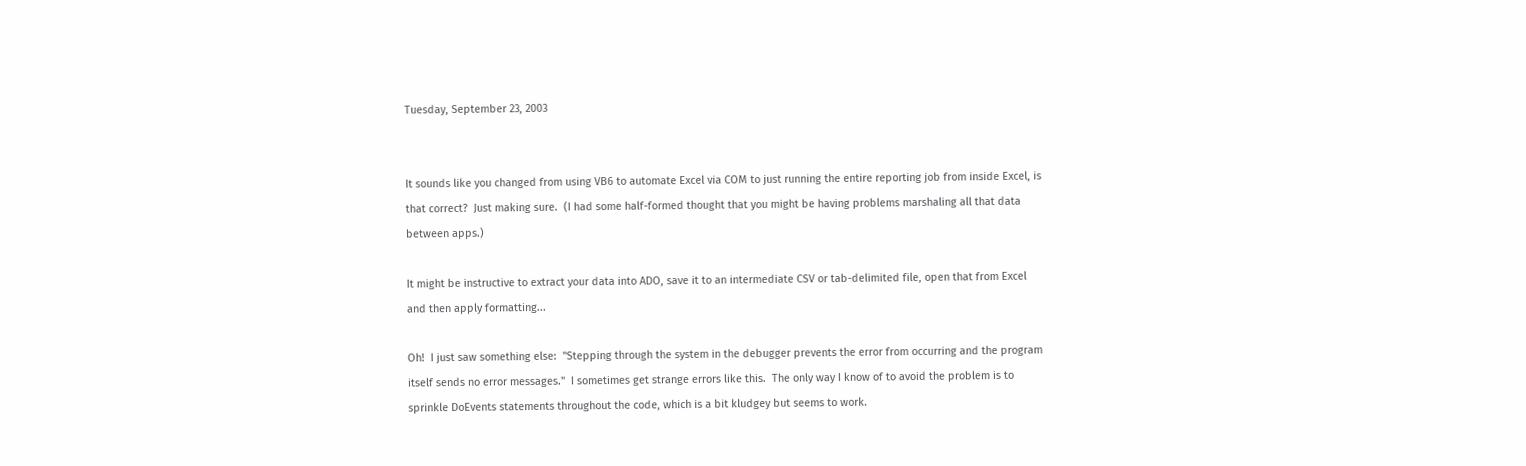Tuesday, September 23, 2003


It sounds like you changed from using VB6 to automate Excel via COM to just running the entire reporting job from inside Excel, is that correct?  Just making sure.  (I had some half-formed thought that you might be having problems marshaling all that data between apps.)

It might be instructive to extract your data into ADO, save it to an intermediate CSV or tab-delimited file, open that from Excel and then apply formatting...

Oh!  I just saw something else:  "Stepping through the system in the debugger prevents the error from occurring and the program itself sends no error messages."  I sometimes get strange errors like this.  The only way I know of to avoid the problem is to sprinkle DoEvents statements throughout the code, which is a bit kludgey but seems to work.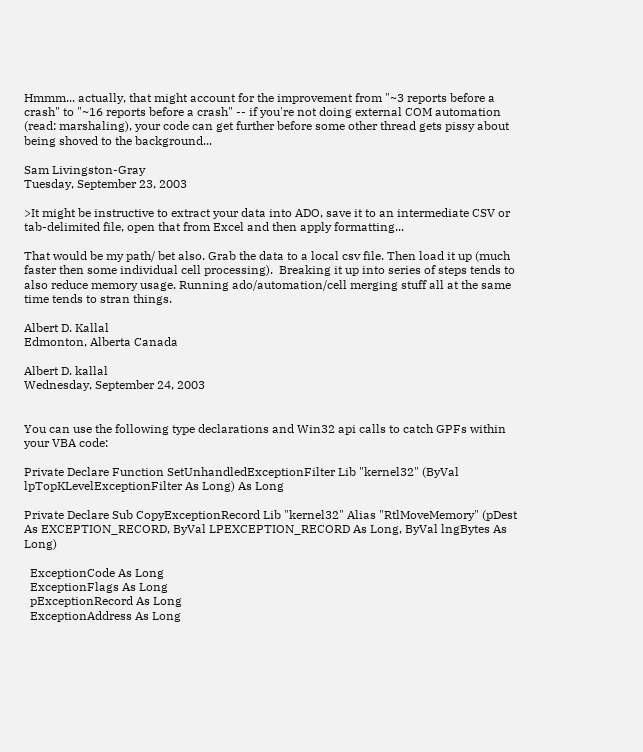Hmmm... actually, that might account for the improvement from "~3 reports before a crash" to "~16 reports before a crash" -- if you're not doing external COM automation (read: marshaling), your code can get further before some other thread gets pissy about being shoved to the background...

Sam Livingston-Gray
Tuesday, September 23, 2003

>It might be instructive to extract your data into ADO, save it to an intermediate CSV or tab-delimited file, open that from Excel and then apply formatting...

That would be my path/ bet also. Grab the data to a local csv file. Then load it up (much faster then some individual cell processing).  Breaking it up into series of steps tends to also reduce memory usage. Running ado/automation/cell merging stuff all at the same time tends to stran things.

Albert D. Kallal
Edmonton, Alberta Canada

Albert D. kallal
Wednesday, September 24, 2003


You can use the following type declarations and Win32 api calls to catch GPFs within your VBA code:

Private Declare Function SetUnhandledExceptionFilter Lib "kernel32" (ByVal lpTopKLevelExceptionFilter As Long) As Long

Private Declare Sub CopyExceptionRecord Lib "kernel32" Alias "RtlMoveMemory" (pDest As EXCEPTION_RECORD, ByVal LPEXCEPTION_RECORD As Long, ByVal lngBytes As Long)

  ExceptionCode As Long
  ExceptionFlags As Long
  pExceptionRecord As Long
  ExceptionAddress As Long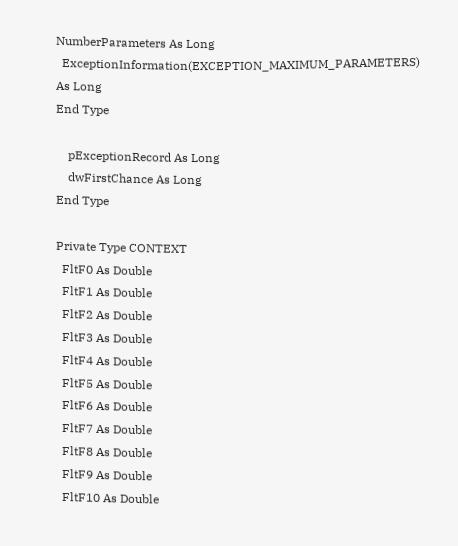NumberParameters As Long
  ExceptionInformation(EXCEPTION_MAXIMUM_PARAMETERS) As Long
End Type

    pExceptionRecord As Long
    dwFirstChance As Long
End Type

Private Type CONTEXT
  FltF0 As Double
  FltF1 As Double
  FltF2 As Double
  FltF3 As Double
  FltF4 As Double
  FltF5 As Double
  FltF6 As Double
  FltF7 As Double
  FltF8 As Double
  FltF9 As Double
  FltF10 As Double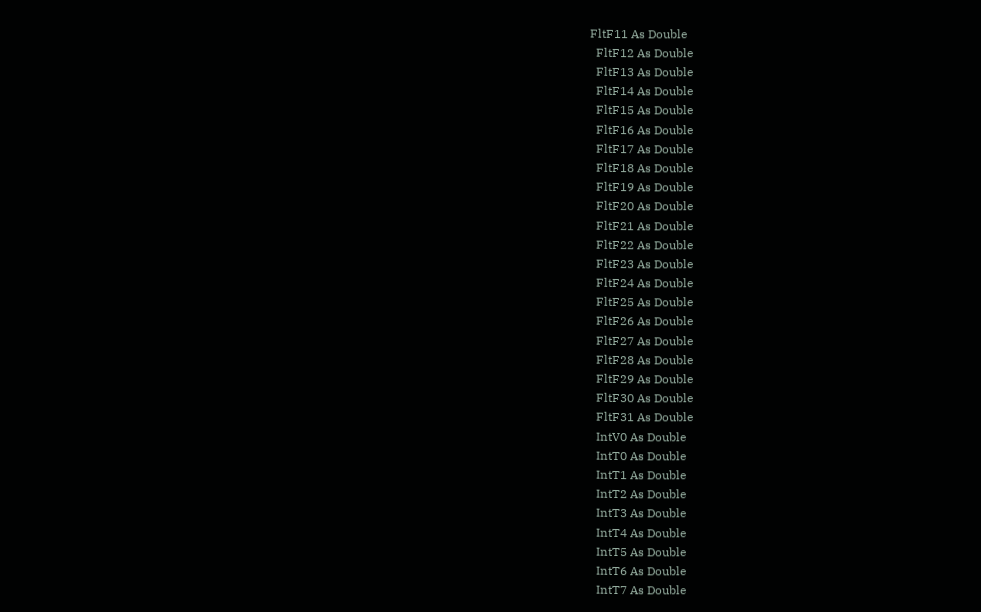FltF11 As Double
  FltF12 As Double
  FltF13 As Double
  FltF14 As Double
  FltF15 As Double
  FltF16 As Double
  FltF17 As Double
  FltF18 As Double
  FltF19 As Double
  FltF20 As Double
  FltF21 As Double
  FltF22 As Double
  FltF23 As Double
  FltF24 As Double
  FltF25 As Double
  FltF26 As Double
  FltF27 As Double
  FltF28 As Double
  FltF29 As Double
  FltF30 As Double
  FltF31 As Double
  IntV0 As Double
  IntT0 As Double
  IntT1 As Double
  IntT2 As Double
  IntT3 As Double
  IntT4 As Double
  IntT5 As Double
  IntT6 As Double
  IntT7 As Double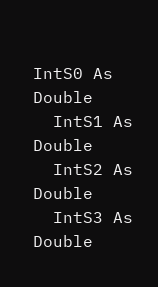IntS0 As Double
  IntS1 As Double
  IntS2 As Double
  IntS3 As Double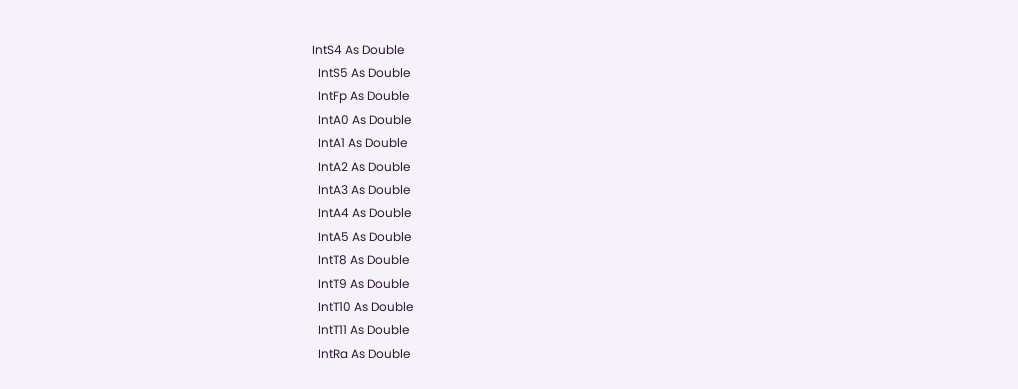IntS4 As Double
  IntS5 As Double
  IntFp As Double
  IntA0 As Double
  IntA1 As Double
  IntA2 As Double
  IntA3 As Double
  IntA4 As Double
  IntA5 As Double
  IntT8 As Double
  IntT9 As Double
  IntT10 As Double
  IntT11 As Double
  IntRa As Double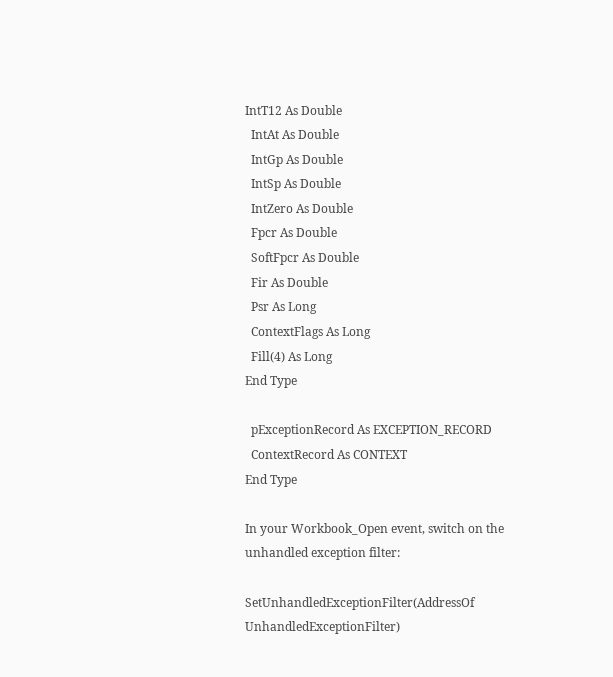IntT12 As Double
  IntAt As Double
  IntGp As Double
  IntSp As Double
  IntZero As Double
  Fpcr As Double
  SoftFpcr As Double
  Fir As Double
  Psr As Long
  ContextFlags As Long
  Fill(4) As Long
End Type

  pExceptionRecord As EXCEPTION_RECORD
  ContextRecord As CONTEXT
End Type

In your Workbook_Open event, switch on the unhandled exception filter:

SetUnhandledExceptionFilter(AddressOf UnhandledExceptionFilter)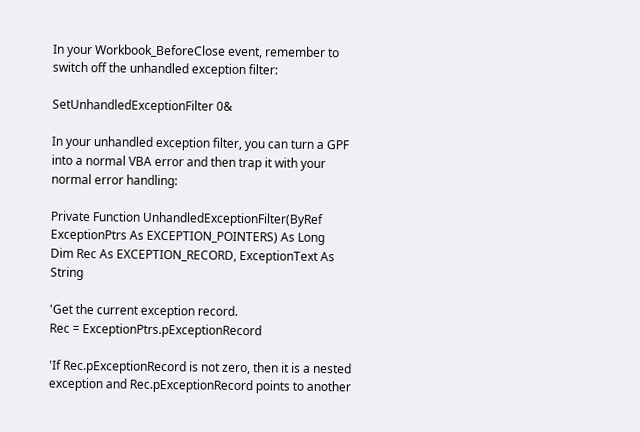In your Workbook_BeforeClose event, remember to switch off the unhandled exception filter:

SetUnhandledExceptionFilter 0&

In your unhandled exception filter, you can turn a GPF into a normal VBA error and then trap it with your normal error handling:

Private Function UnhandledExceptionFilter(ByRef ExceptionPtrs As EXCEPTION_POINTERS) As Long
Dim Rec As EXCEPTION_RECORD, ExceptionText As String

'Get the current exception record.
Rec = ExceptionPtrs.pExceptionRecord

'If Rec.pExceptionRecord is not zero, then it is a nested exception and Rec.pExceptionRecord points to another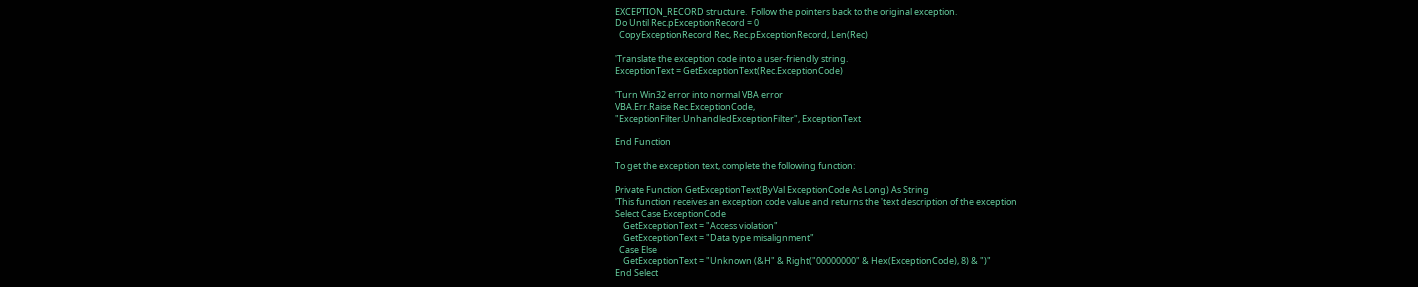EXCEPTION_RECORD structure.  Follow the pointers back to the original exception.
Do Until Rec.pExceptionRecord = 0
  CopyExceptionRecord Rec, Rec.pExceptionRecord, Len(Rec)

'Translate the exception code into a user-friendly string.
ExceptionText = GetExceptionText(Rec.ExceptionCode)

'Turn Win32 error into normal VBA error
VBA.Err.Raise Rec.ExceptionCode,
"ExceptionFilter.UnhandledExceptionFilter", ExceptionText

End Function

To get the exception text, complete the following function:

Private Function GetExceptionText(ByVal ExceptionCode As Long) As String
'This function receives an exception code value and returns the 'text description of the exception
Select Case ExceptionCode
    GetExceptionText = "Access violation"
    GetExceptionText = "Data type misalignment"
  Case Else
    GetExceptionText = "Unknown (&H" & Right("00000000" & Hex(ExceptionCode), 8) & ")"
End Select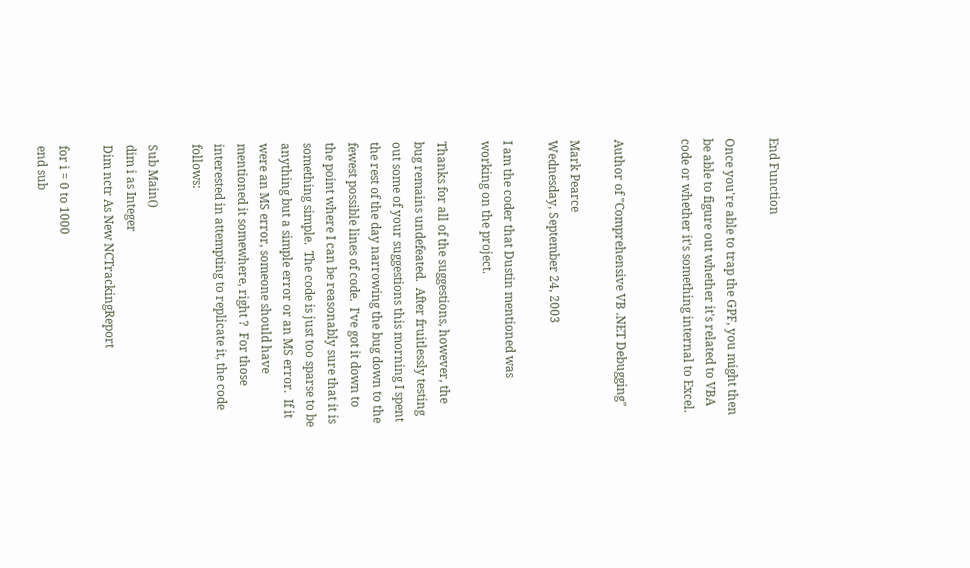End Function

Once you're able to trap the GPF, you might then be able to figure out whether it's related to VBA code or whether it's something internal to Excel.


Author of "Comprehensive VB .NET Debugging"

Mark Pearce
Wednesday, September 24, 2003

I am the coder that Dustin mentioned was working on the project.

Thanks for all of the suggestions, however, the bug remains undefeated.  After fruitlessly testing out some of your suggestions this morning I spent the rest of the day narrowing the bug down to the fewest possible lines of code.  I've got it down to the point where I can be reasonably sure that it is something simple.  The code is just too sparse to be anything but a simple error or an MS error.  If it were an MS error, someone should have mentioned it somewhere, right ?  For those interested in attempting to replicate it, the code follows:

Sub Main()
dim i as Integer
Dim nctr As New NCTrackingReport

for i = 0 to 1000
end sub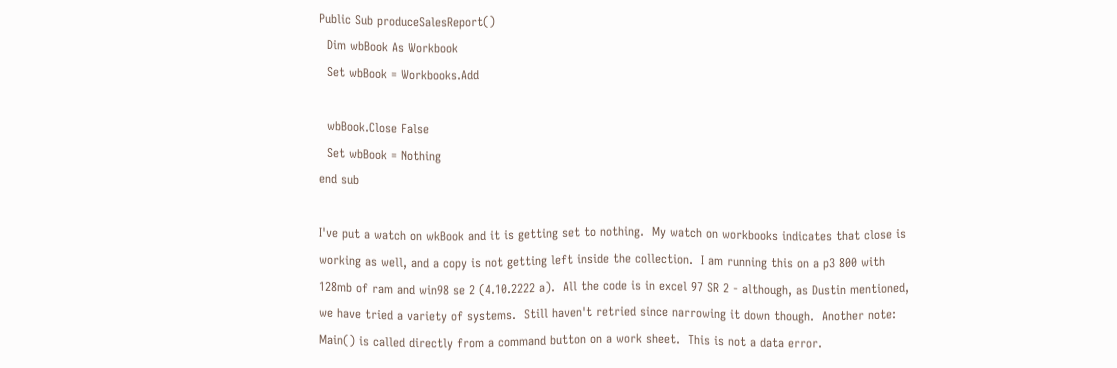Public Sub produceSalesReport()
  Dim wbBook As Workbook
  Set wbBook = Workbooks.Add

  wbBook.Close False
  Set wbBook = Nothing
end sub

I've put a watch on wkBook and it is getting set to nothing.  My watch on workbooks indicates that close is working as well, and a copy is not getting left inside the collection.  I am running this on a p3 800 with 128mb of ram and win98 se 2 (4.10.2222 a).  All the code is in excel 97 SR 2 - although, as Dustin mentioned, we have tried a variety of systems.  Still haven't retried since narrowing it down though.  Another note: Main() is called directly from a command button on a work sheet.  This is not a data error.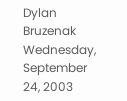Dylan Bruzenak
Wednesday, September 24, 2003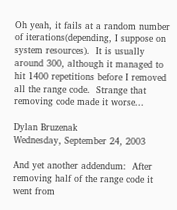Oh yeah, it fails at a random number of iterations(depending, I suppose on system resources).  It is usually around 300, although it managed to hit 1400 repetitions before I removed all the range code.  Strange that removing code made it worse...

Dylan Bruzenak
Wednesday, September 24, 2003

And yet another addendum:  After removing half of the range code it went from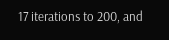17 iterations to 200, and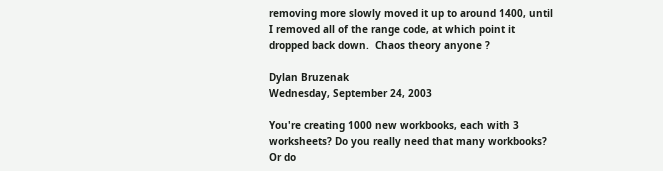removing more slowly moved it up to around 1400, until I removed all of the range code, at which point it dropped back down.  Chaos theory anyone ?

Dylan Bruzenak
Wednesday, September 24, 2003

You're creating 1000 new workbooks, each with 3 worksheets? Do you really need that many workbooks? Or do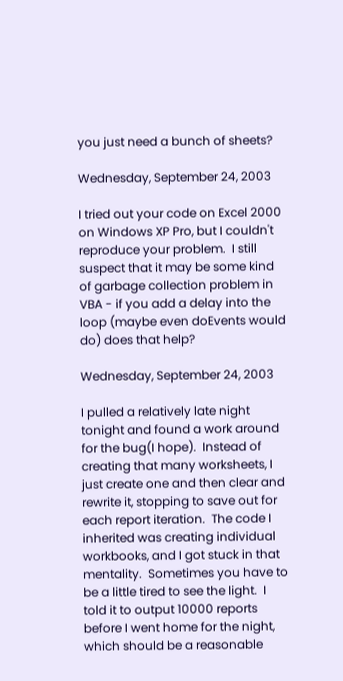you just need a bunch of sheets?

Wednesday, September 24, 2003

I tried out your code on Excel 2000 on Windows XP Pro, but I couldn't reproduce your problem.  I still suspect that it may be some kind of garbage collection problem in VBA - if you add a delay into the loop (maybe even doEvents would do) does that help?

Wednesday, September 24, 2003

I pulled a relatively late night tonight and found a work around for the bug(I hope).  Instead of creating that many worksheets, I just create one and then clear and rewrite it, stopping to save out for each report iteration.  The code I inherited was creating individual workbooks, and I got stuck in that mentality.  Sometimes you have to be a little tired to see the light.  I told it to output 10000 reports before I went home for the night, which should be a reasonable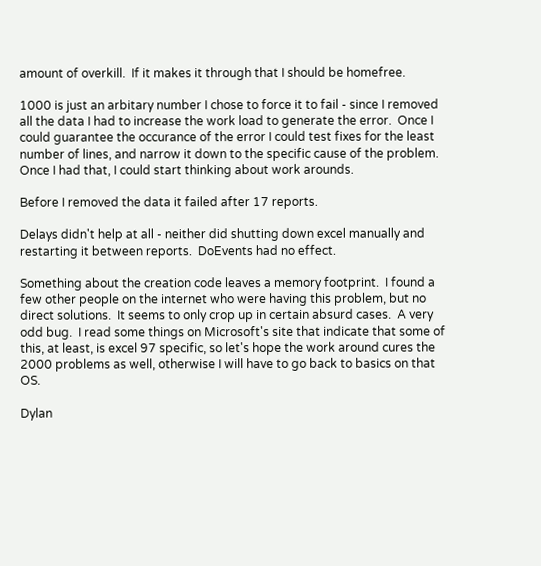amount of overkill.  If it makes it through that I should be homefree.

1000 is just an arbitary number I chose to force it to fail - since I removed all the data I had to increase the work load to generate the error.  Once I could guarantee the occurance of the error I could test fixes for the least number of lines, and narrow it down to the specific cause of the problem.  Once I had that, I could start thinking about work arounds.

Before I removed the data it failed after 17 reports.

Delays didn't help at all - neither did shutting down excel manually and restarting it between reports.  DoEvents had no effect.

Something about the creation code leaves a memory footprint.  I found a few other people on the internet who were having this problem, but no direct solutions.  It seems to only crop up in certain absurd cases.  A very odd bug.  I read some things on Microsoft's site that indicate that some of this, at least, is excel 97 specific, so let's hope the work around cures the 2000 problems as well, otherwise I will have to go back to basics on that OS.

Dylan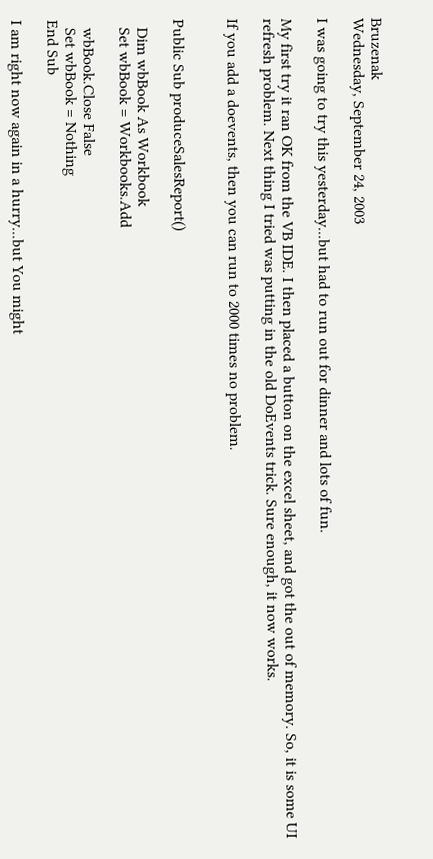Bruzenak
Wednesday, September 24, 2003

I was going to try this yesterday...but had to run out for dinner and lots of fun.

My first try it ran OK from the VB IDE. I then placed a button on the excel sheet, and got the out of memory. So, it is some UI refresh problem. Next thing I tried was putting in the old DoEvents trick. Sure enough, it now works.

If you add a doevents, then you can run to 2000 times no problem.


Public Sub produceSalesReport()

  Dim wbBook As Workbook
  Set wbBook = Workbooks.Add

  wbBook.Close False
  Set wbBook = Nothing
End Sub

I am right now again in a hurry...but You might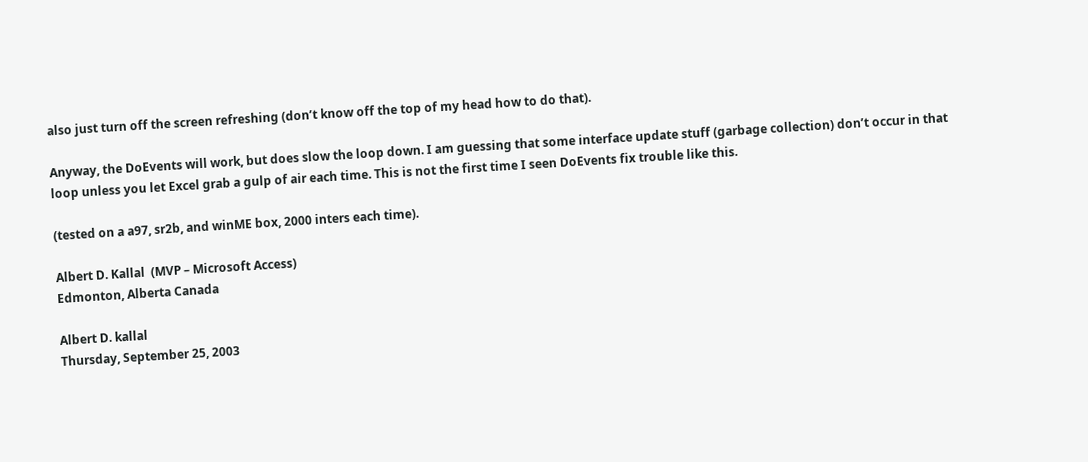also just turn off the screen refreshing (don’t know off the top of my head how to do that).

Anyway, the DoEvents will work, but does slow the loop down. I am guessing that some interface update stuff (garbage collection) don’t occur in that loop unless you let Excel grab a gulp of air each time. This is not the first time I seen DoEvents fix trouble like this.

(tested on a a97, sr2b, and winME box, 2000 inters each time).

Albert D. Kallal  (MVP – Microsoft Access)
Edmonton, Alberta Canada

Albert D. kallal
Thursday, September 25, 2003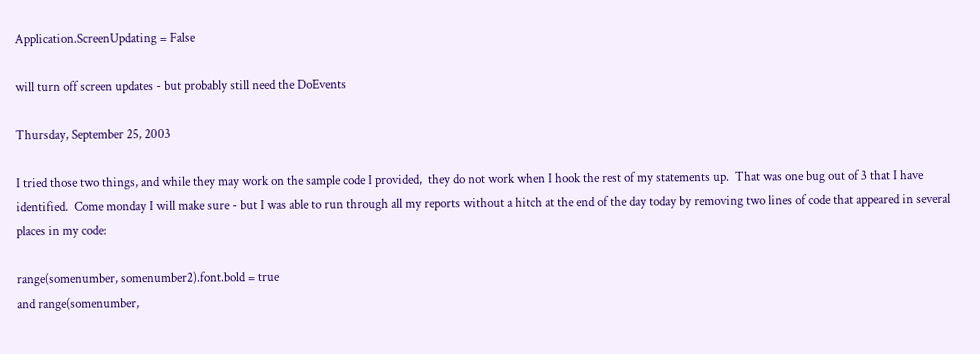Application.ScreenUpdating = False

will turn off screen updates - but probably still need the DoEvents

Thursday, September 25, 2003

I tried those two things, and while they may work on the sample code I provided,  they do not work when I hook the rest of my statements up.  That was one bug out of 3 that I have identified.  Come monday I will make sure - but I was able to run through all my reports without a hitch at the end of the day today by removing two lines of code that appeared in several places in my code:

range(somenumber, somenumber2).font.bold = true
and range(somenumber,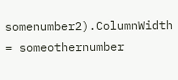somenumber2).ColumnWidth = someothernumber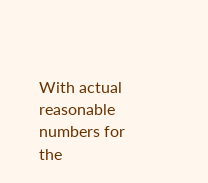With actual reasonable numbers for the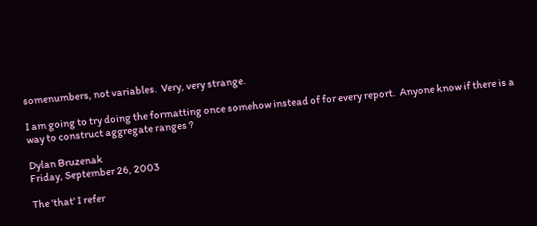somenumbers, not variables.  Very, very strange.

I am going to try doing the formatting once somehow instead of for every report.  Anyone know if there is a way to construct aggregate ranges ?

Dylan Bruzenak
Friday, September 26, 2003

The 'that' I refer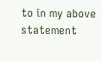to in my above statement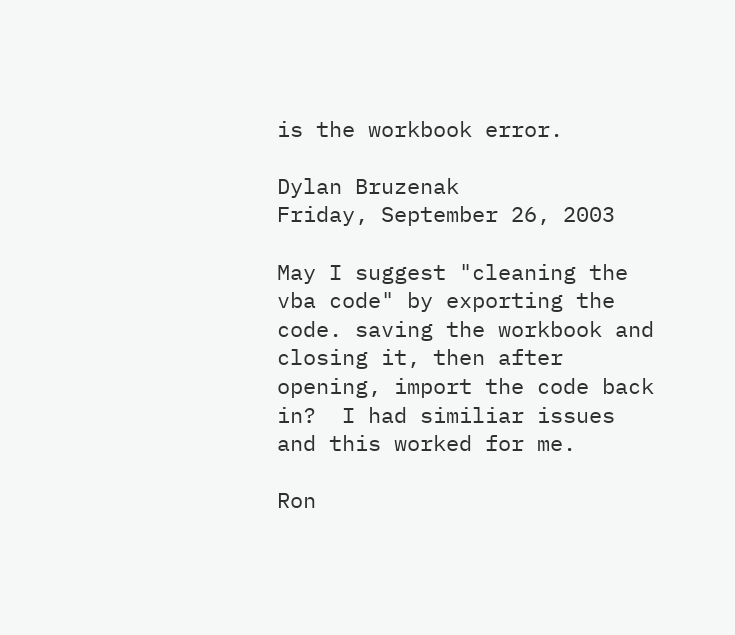is the workbook error.

Dylan Bruzenak
Friday, September 26, 2003

May I suggest "cleaning the vba code" by exporting the code. saving the workbook and closing it, then after opening, import the code back in?  I had similiar issues and this worked for me.

Ron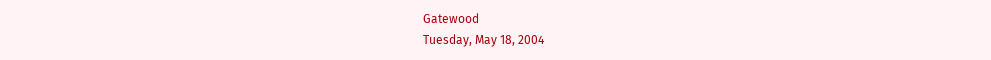Gatewood
Tuesday, May 18, 2004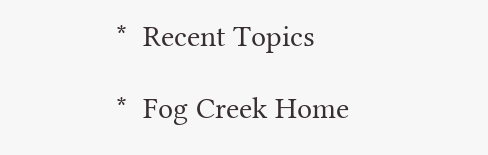*  Recent Topics

*  Fog Creek Home